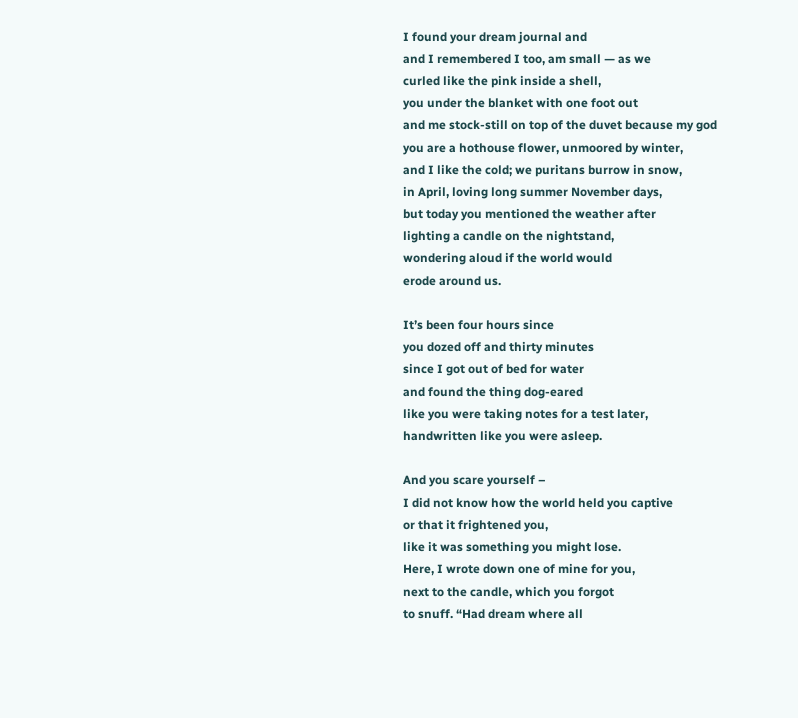I found your dream journal and
and I remembered I too, am small — as we
curled like the pink inside a shell,
you under the blanket with one foot out
and me stock-still on top of the duvet because my god
you are a hothouse flower, unmoored by winter,
and I like the cold; we puritans burrow in snow,
in April, loving long summer November days,
but today you mentioned the weather after
lighting a candle on the nightstand,
wondering aloud if the world would
erode around us.

It’s been four hours since
you dozed off and thirty minutes
since I got out of bed for water
and found the thing dog-eared
like you were taking notes for a test later,
handwritten like you were asleep.

And you scare yourself –
I did not know how the world held you captive
or that it frightened you,
like it was something you might lose.
Here, I wrote down one of mine for you,
next to the candle, which you forgot
to snuff. “Had dream where all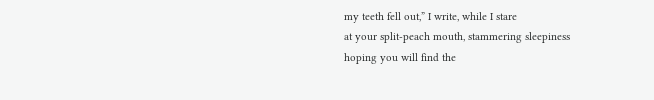my teeth fell out,” I write, while I stare
at your split-peach mouth, stammering sleepiness
hoping you will find the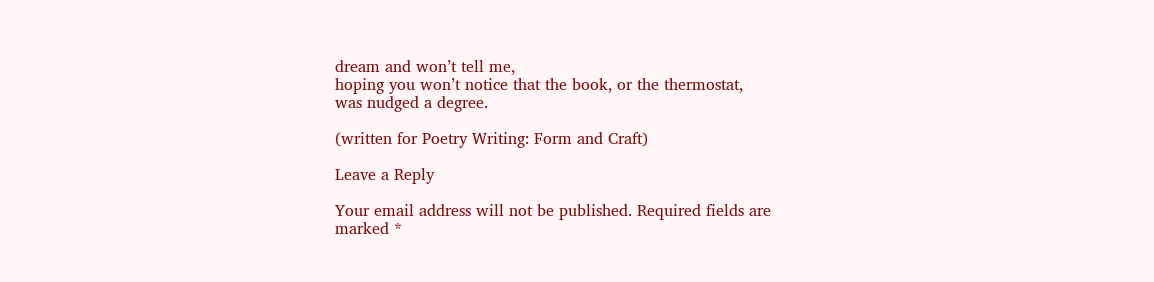dream and won’t tell me,
hoping you won’t notice that the book, or the thermostat,
was nudged a degree.

(written for Poetry Writing: Form and Craft)

Leave a Reply

Your email address will not be published. Required fields are marked *